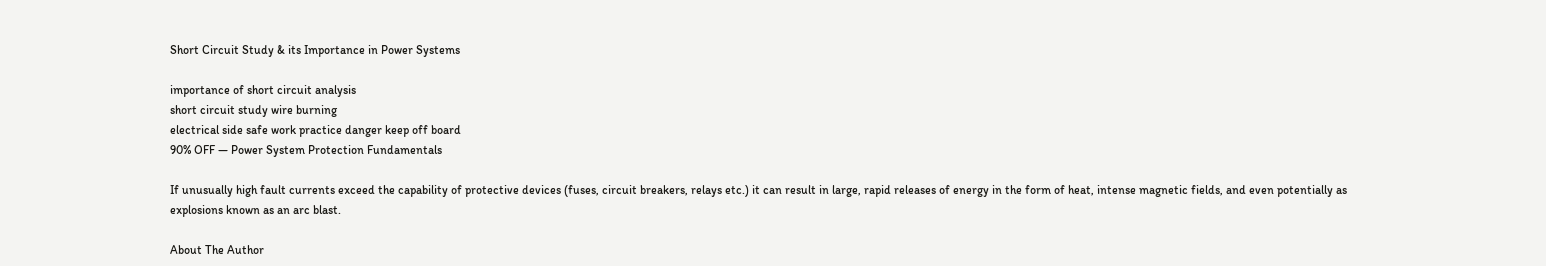Short Circuit Study & its Importance in Power Systems

importance of short circuit analysis
short circuit study wire burning
electrical side safe work practice danger keep off board
90% OFF — Power System Protection Fundamentals

If unusually high fault currents exceed the capability of protective devices (fuses, circuit breakers, relays etc.) it can result in large, rapid releases of energy in the form of heat, intense magnetic fields, and even potentially as explosions known as an arc blast.

About The Author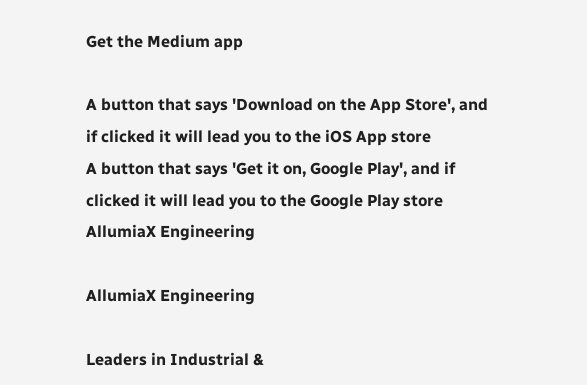Get the Medium app

A button that says 'Download on the App Store', and if clicked it will lead you to the iOS App store
A button that says 'Get it on, Google Play', and if clicked it will lead you to the Google Play store
AllumiaX Engineering

AllumiaX Engineering

Leaders in Industrial &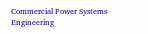Commercial Power Systems Engineering